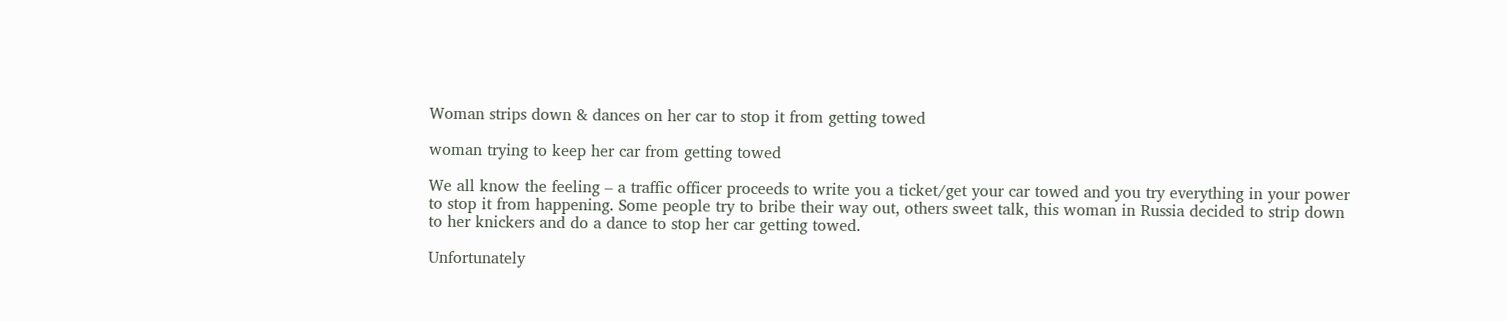Woman strips down & dances on her car to stop it from getting towed

woman trying to keep her car from getting towed

We all know the feeling – a traffic officer proceeds to write you a ticket/get your car towed and you try everything in your power to stop it from happening. Some people try to bribe their way out, others sweet talk, this woman in Russia decided to strip down to her knickers and do a dance to stop her car getting towed.

Unfortunately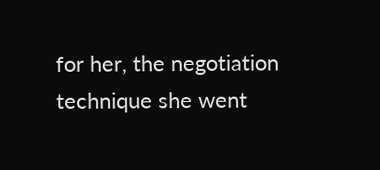for her, the negotiation technique she went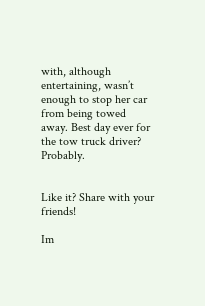with, although entertaining, wasn’t enough to stop her car from being towed away. Best day ever for the tow truck driver? Probably.


Like it? Share with your friends!

Im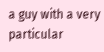a guy with a very particular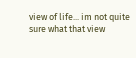view of life... im not quite sure what that view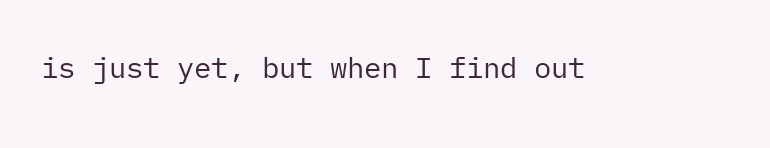is just yet, but when I find out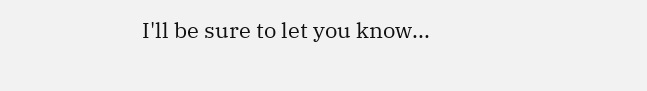I'll be sure to let you know...